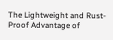The Lightweight and Rust-Proof Advantage of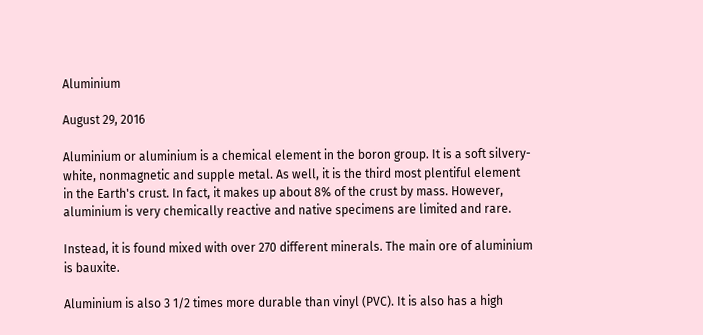Aluminium

August 29, 2016

Aluminium or aluminium is a chemical element in the boron group. It is a soft silvery-white, nonmagnetic and supple metal. As well, it is the third most plentiful element in the Earth's crust. In fact, it makes up about 8% of the crust by mass. However, aluminium is very chemically reactive and native specimens are limited and rare.

Instead, it is found mixed with over 270 different minerals. The main ore of aluminium is bauxite.

Aluminium is also 3 1/2 times more durable than vinyl (PVC). It is also has a high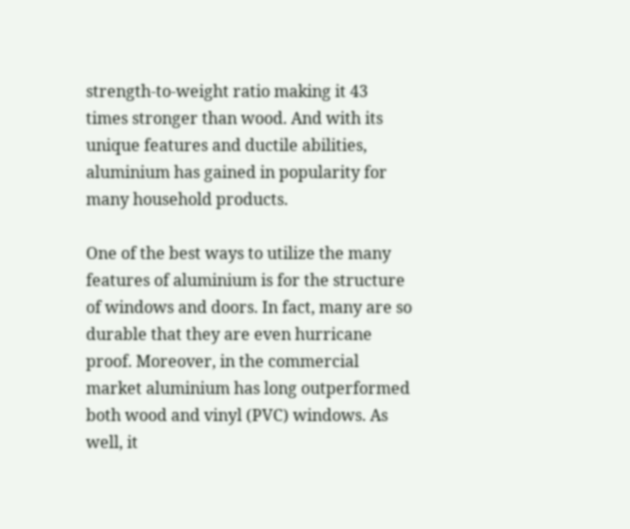strength-to-weight ratio making it 43 times stronger than wood. And with its unique features and ductile abilities, aluminium has gained in popularity for many household products.

One of the best ways to utilize the many features of aluminium is for the structure of windows and doors. In fact, many are so durable that they are even hurricane proof. Moreover, in the commercial market aluminium has long outperformed both wood and vinyl (PVC) windows. As well, it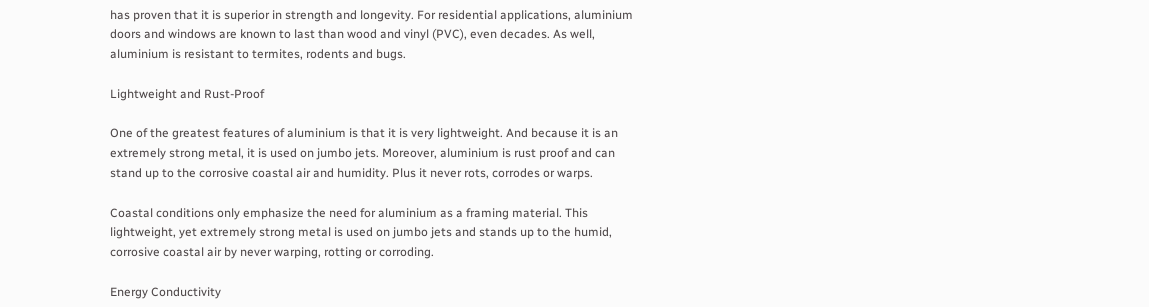has proven that it is superior in strength and longevity. For residential applications, aluminium doors and windows are known to last than wood and vinyl (PVC), even decades. As well, aluminium is resistant to termites, rodents and bugs.

Lightweight and Rust-Proof

One of the greatest features of aluminium is that it is very lightweight. And because it is an extremely strong metal, it is used on jumbo jets. Moreover, aluminium is rust proof and can stand up to the corrosive coastal air and humidity. Plus it never rots, corrodes or warps.

Coastal conditions only emphasize the need for aluminium as a framing material. This lightweight, yet extremely strong metal is used on jumbo jets and stands up to the humid, corrosive coastal air by never warping, rotting or corroding.

Energy Conductivity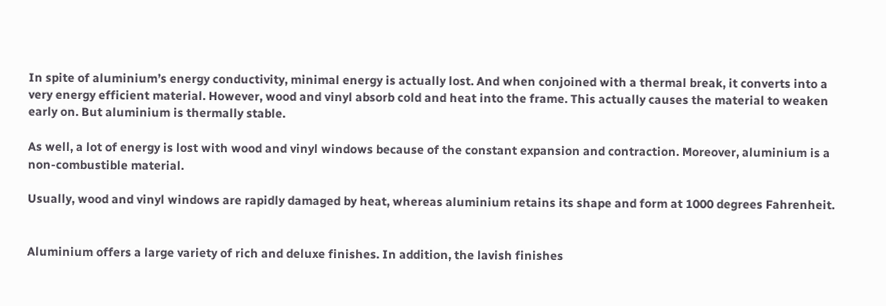In spite of aluminium’s energy conductivity, minimal energy is actually lost. And when conjoined with a thermal break, it converts into a very energy efficient material. However, wood and vinyl absorb cold and heat into the frame. This actually causes the material to weaken early on. But aluminium is thermally stable.

As well, a lot of energy is lost with wood and vinyl windows because of the constant expansion and contraction. Moreover, aluminium is a non-combustible material.

Usually, wood and vinyl windows are rapidly damaged by heat, whereas aluminium retains its shape and form at 1000 degrees Fahrenheit.


Aluminium offers a large variety of rich and deluxe finishes. In addition, the lavish finishes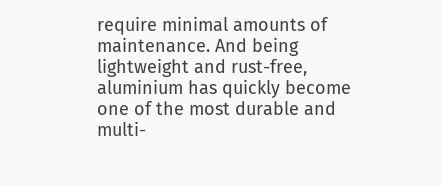require minimal amounts of maintenance. And being lightweight and rust-free, aluminium has quickly become one of the most durable and multi-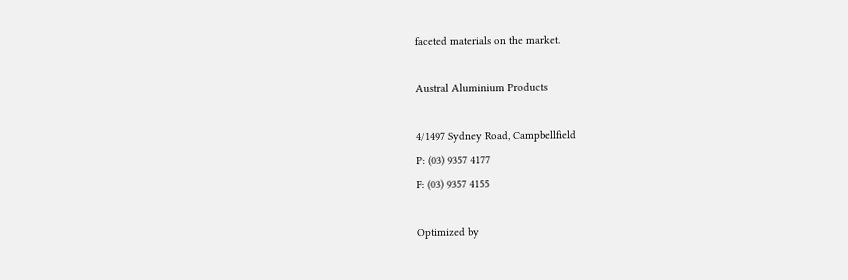faceted materials on the market.

Austral Aluminium Products

4/1497 Sydney Road, Campbellfield
P: (03) 9357 4177
F: (03) 9357 4155

Optimized by